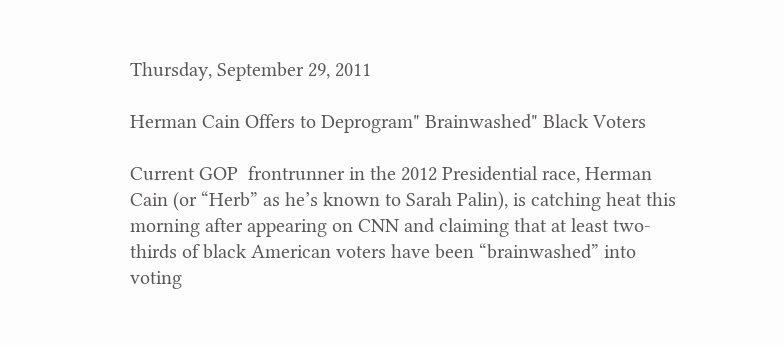Thursday, September 29, 2011

Herman Cain Offers to Deprogram" Brainwashed" Black Voters

Current GOP  frontrunner in the 2012 Presidential race, Herman Cain (or “Herb” as he’s known to Sarah Palin), is catching heat this morning after appearing on CNN and claiming that at least two-thirds of black American voters have been “brainwashed” into voting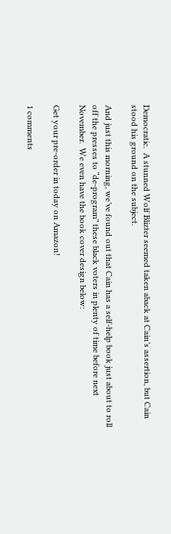Democratic.  A stunned Wolf Blizter seemed taken aback at Cain’s assertion, but Cain stood his ground on the subject.

And just this morning, we’ve found out that Cain has a self-help book just about to roll off the presses to “de-program” these black voters in plenty of time before next November.  We even have the book cover design below:

Get your pre-order in today on Amazon!

1 comments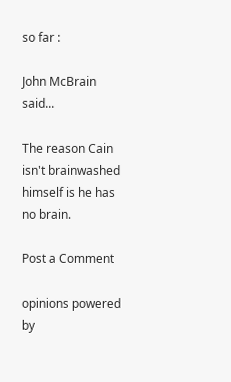so far :

John McBrain said...

The reason Cain isn't brainwashed himself is he has no brain.

Post a Comment

opinions powered by